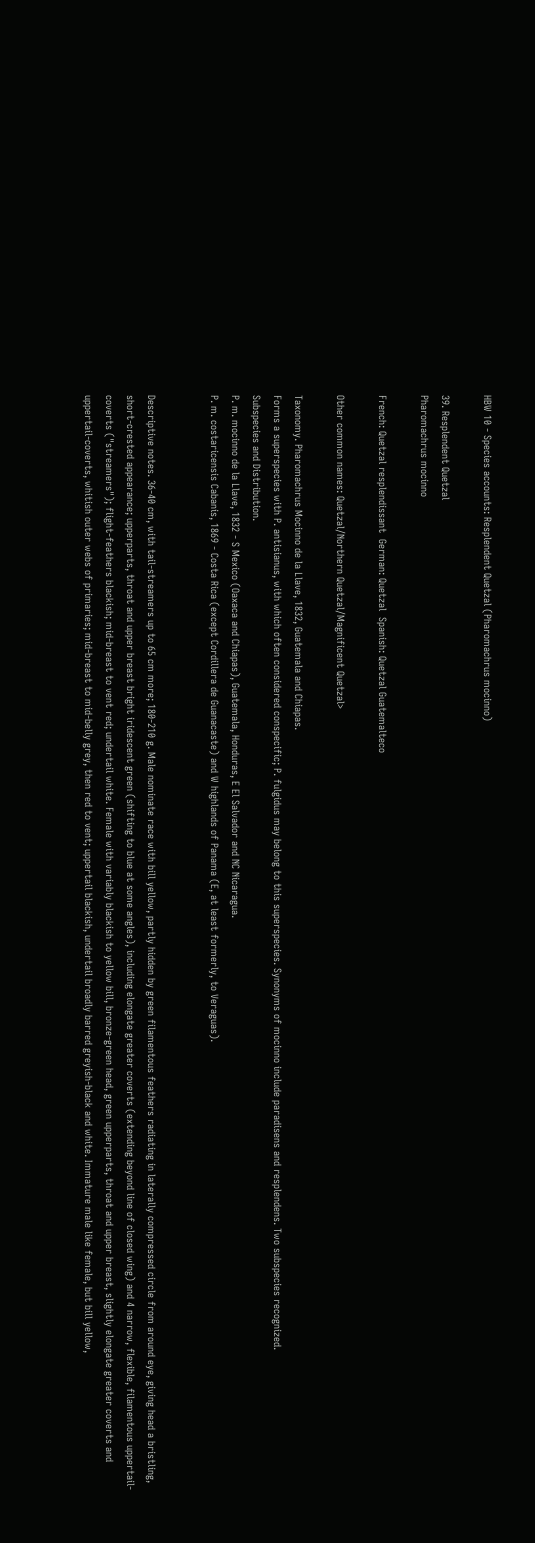HBW 10 - Species accounts: Resplendent Quetzal (Pharomachrus mocinno)

39. Resplendent Quetzal
Pharomachrus mocinno

French: Quetzal resplendissant  German: Quetzal  Spanish: Quetzal Guatemalteco

Other common names: Quetzal/Northern Quetzal/Magnificent Quetzal>

Taxonomy. Pharomachrus Mocinno de la Llave, 1832, Guatemala and Chiapas.
Forms a superspecies with P. antisianus, with which often considered conspecific; P. fulgidus may belong to this superspecies. Synonyms of mocinno include paradisens and resplendens. Two subspecies recognized.
Subspecies and Distribution.
P. m. mocinno de la Llave, 1832 - S Mexico (Oaxaca and Chiapas), Guatemala, Honduras, E El Salvador and NC Nicaragua.
P. m. costaricensis Cabanis, 1869 - Costa Rica (except Cordillera de Guanacaste) and W highlands of Panama (E, at least formerly, to Veraguas).


Descriptive notes. 36-40 cm, with tail-streamers up to 65 cm more; 180-210 g. Male nominate race with bill yellow, partly hidden by green filamentous feathers radiating in laterally compressed circle from around eye, giving head a bristling, short-crested appearance; upperparts, throat and upper breast bright iridescent green (shifting to blue at some angles), including elongate greater coverts (extending beyond line of closed wing) and 4 narrow, flexible, filamentous uppertail-coverts ("streamers"); flight-feathers blackish; mid-breast to vent red; undertail white. Female with variably blackish to yellow bill, bronze-green head, green upperparts, throat and upper breast, slightly elongate greater coverts and uppertail-coverts, whitish outer webs of primaries; mid-breast to mid-belly grey, then red to vent; uppertail blackish, undertail broadly barred greyish-black and white. Immature male like female, but bill yellow,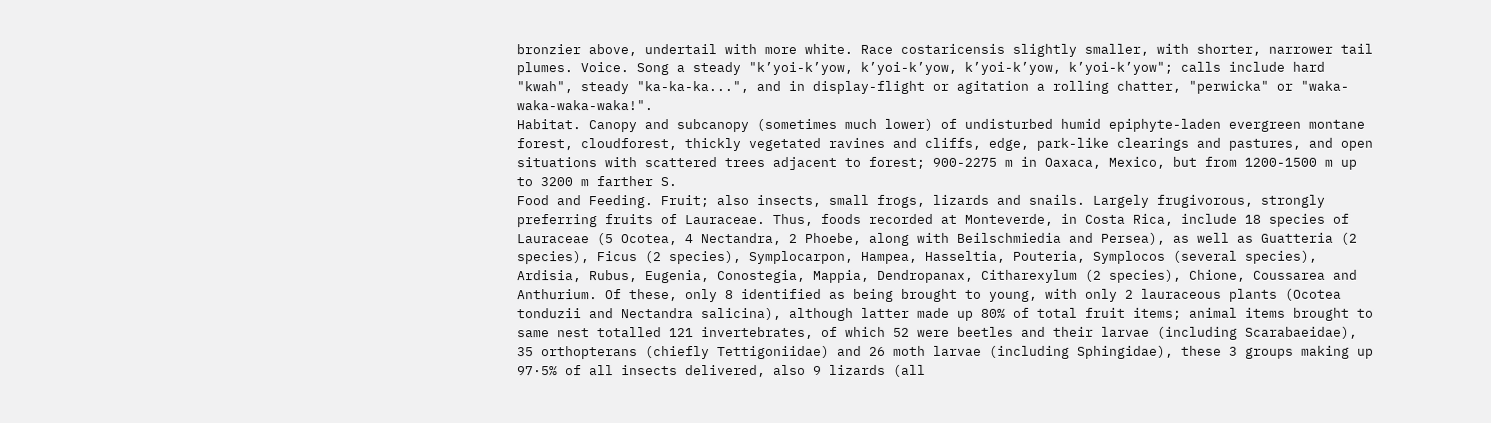bronzier above, undertail with more white. Race costaricensis slightly smaller, with shorter, narrower tail plumes. Voice. Song a steady "k’yoi-k’yow, k’yoi-k’yow, k’yoi-k’yow, k’yoi-k’yow"; calls include hard "kwah", steady "ka-ka-ka...", and in display-flight or agitation a rolling chatter, "perwicka" or "waka-waka-waka-waka!".
Habitat. Canopy and subcanopy (sometimes much lower) of undisturbed humid epiphyte-laden evergreen montane forest, cloudforest, thickly vegetated ravines and cliffs, edge, park-like clearings and pastures, and open situations with scattered trees adjacent to forest; 900-2275 m in Oaxaca, Mexico, but from 1200-1500 m up to 3200 m farther S.
Food and Feeding. Fruit; also insects, small frogs, lizards and snails. Largely frugivorous, strongly preferring fruits of Lauraceae. Thus, foods recorded at Monteverde, in Costa Rica, include 18 species of Lauraceae (5 Ocotea, 4 Nectandra, 2 Phoebe, along with Beilschmiedia and Persea), as well as Guatteria (2 species), Ficus (2 species), Symplocarpon, Hampea, Hasseltia, Pouteria, Symplocos (several species), Ardisia, Rubus, Eugenia, Conostegia, Mappia, Dendropanax, Citharexylum (2 species), Chione, Coussarea and Anthurium. Of these, only 8 identified as being brought to young, with only 2 lauraceous plants (Ocotea tonduzii and Nectandra salicina), although latter made up 80% of total fruit items; animal items brought to same nest totalled 121 invertebrates, of which 52 were beetles and their larvae (including Scarabaeidae), 35 orthopterans (chiefly Tettigoniidae) and 26 moth larvae (including Sphingidae), these 3 groups making up 97·5% of all insects delivered, also 9 lizards (all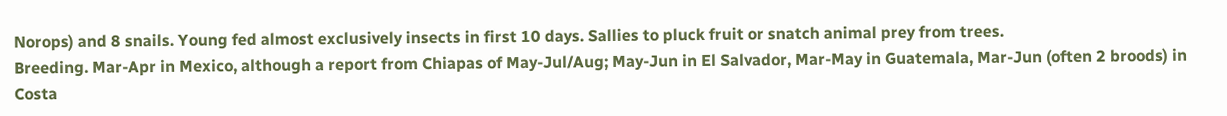Norops) and 8 snails. Young fed almost exclusively insects in first 10 days. Sallies to pluck fruit or snatch animal prey from trees.
Breeding. Mar-Apr in Mexico, although a report from Chiapas of May-Jul/Aug; May-Jun in El Salvador, Mar-May in Guatemala, Mar-Jun (often 2 broods) in Costa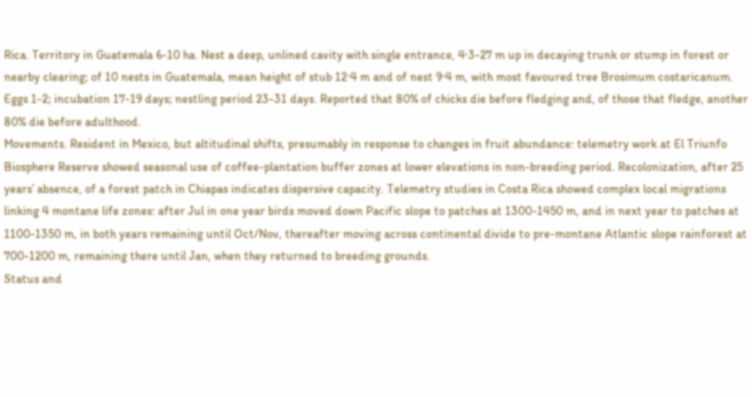Rica. Territory in Guatemala 6-10 ha. Nest a deep, unlined cavity with single entrance, 4·3-27 m up in decaying trunk or stump in forest or nearby clearing; of 10 nests in Guatemala, mean height of stub 12·4 m and of nest 9·4 m, with most favoured tree Brosimum costaricanum. Eggs 1-2; incubation 17-19 days; nestling period 23-31 days. Reported that 80% of chicks die before fledging and, of those that fledge, another 80% die before adulthood.
Movements. Resident in Mexico, but altitudinal shifts, presumably in response to changes in fruit abundance: telemetry work at El Triunfo Biosphere Reserve showed seasonal use of coffee-plantation buffer zones at lower elevations in non-breeding period. Recolonization, after 25 years’ absence, of a forest patch in Chiapas indicates dispersive capacity. Telemetry studies in Costa Rica showed complex local migrations linking 4 montane life zones: after Jul in one year birds moved down Pacific slope to patches at 1300-1450 m, and in next year to patches at 1100-1350 m, in both years remaining until Oct/Nov, thereafter moving across continental divide to pre-montane Atlantic slope rainforest at 700-1200 m, remaining there until Jan, when they returned to breeding grounds.
Status and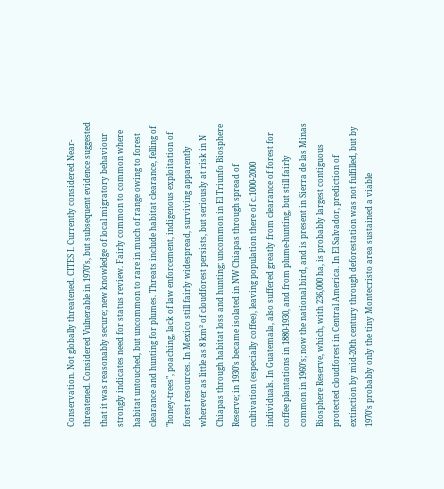Conservation. Not globally threatened. CITES I. Currently considered Near-threatened. Considered Vulnerable in 1970’s, but subsequent evidence suggested that it was reasonably secure; new knowledge of local migratory behaviour strongly indicates need for status review. Fairly common to common where habitat untouched, but uncommon to rare in much of range owing to forest clearance and hunting for plumes. Threats include habitat clearance, felling of "honey-trees", poaching, lack of law enforcement, indigenous exploitation of forest resources. In Mexico still fairly widespread, surviving apparently wherever as little as 8 km² of cloudforest persists, but seriously at risk in N Chiapas through habitat loss and hunting; uncommon in El Triunfo Biosphere Reserve; in 1930’s became isolated in NW Chiapas through spread of cultivation (especially coffee), leaving population there of c.1000-2000 individuals. In Guatemala, also suffered greatly from clearance of forest for coffee plantations in 1880-1930, and from plume-hunting, but still fairly common in 1960’s; now the national bird, and is present in Sierra de las Minas Biosphere Reserve, which, with 236,000 ha, is probably largest contiguous protected cloudforest in Central America. In El Salvador, prediction of extinction by mid-20th century through deforestation was not fulfilled, but by 1970’s probably only the tiny Montecristo area sustained a viable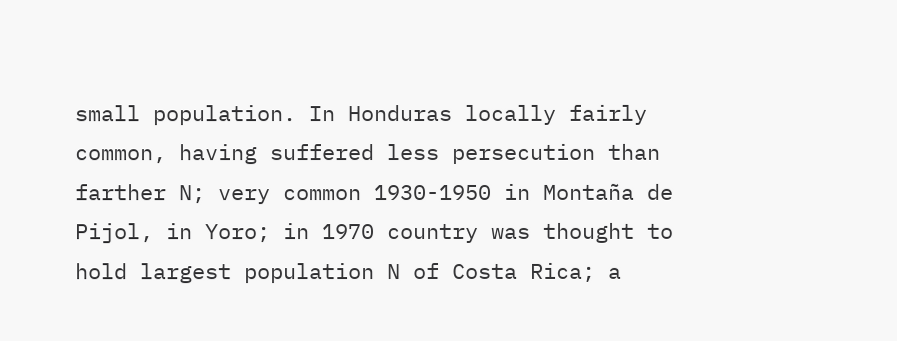small population. In Honduras locally fairly common, having suffered less persecution than farther N; very common 1930-1950 in Montaña de Pijol, in Yoro; in 1970 country was thought to hold largest population N of Costa Rica; a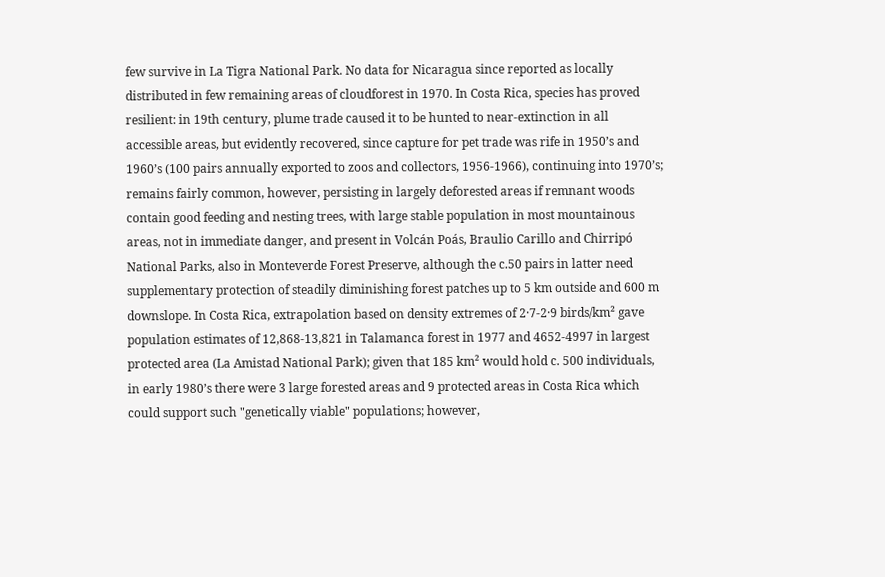few survive in La Tigra National Park. No data for Nicaragua since reported as locally distributed in few remaining areas of cloudforest in 1970. In Costa Rica, species has proved resilient: in 19th century, plume trade caused it to be hunted to near-extinction in all accessible areas, but evidently recovered, since capture for pet trade was rife in 1950’s and 1960’s (100 pairs annually exported to zoos and collectors, 1956-1966), continuing into 1970’s; remains fairly common, however, persisting in largely deforested areas if remnant woods contain good feeding and nesting trees, with large stable population in most mountainous areas, not in immediate danger, and present in Volcán Poás, Braulio Carillo and Chirripó National Parks, also in Monteverde Forest Preserve, although the c.50 pairs in latter need supplementary protection of steadily diminishing forest patches up to 5 km outside and 600 m downslope. In Costa Rica, extrapolation based on density extremes of 2·7-2·9 birds/km² gave population estimates of 12,868-13,821 in Talamanca forest in 1977 and 4652-4997 in largest protected area (La Amistad National Park); given that 185 km² would hold c. 500 individuals, in early 1980’s there were 3 large forested areas and 9 protected areas in Costa Rica which could support such "genetically viable" populations; however,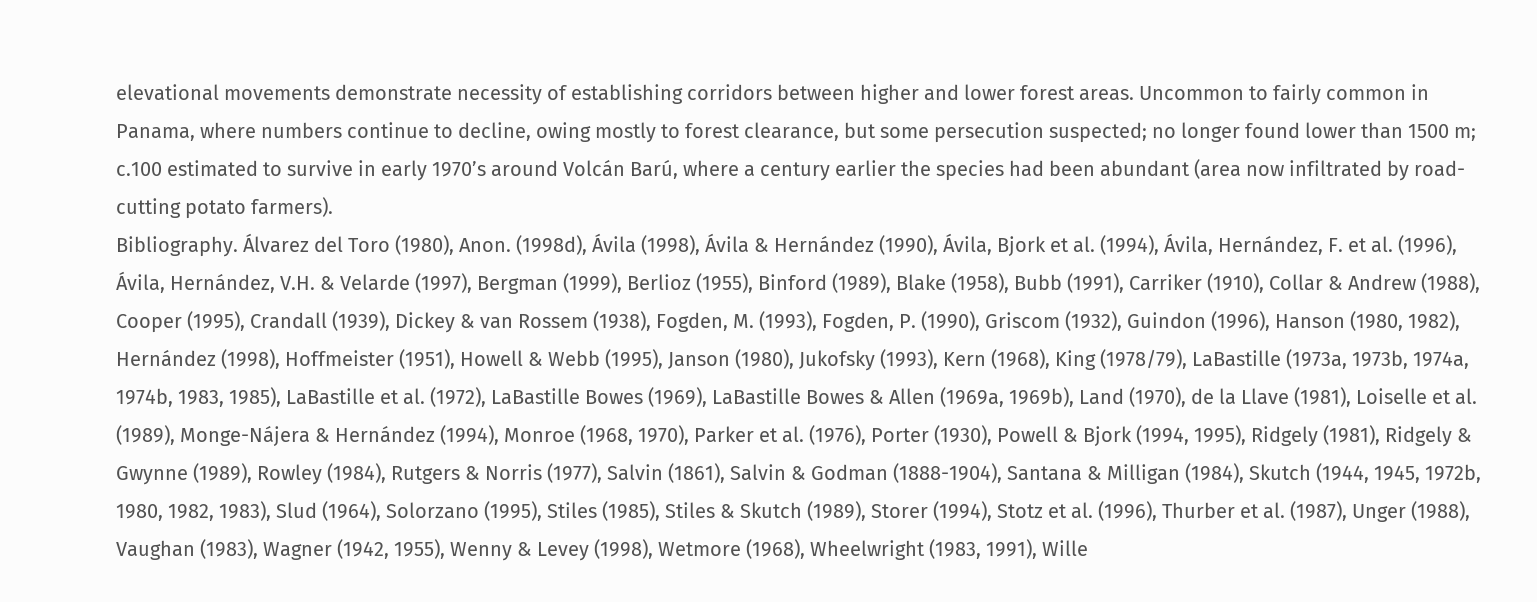elevational movements demonstrate necessity of establishing corridors between higher and lower forest areas. Uncommon to fairly common in Panama, where numbers continue to decline, owing mostly to forest clearance, but some persecution suspected; no longer found lower than 1500 m; c.100 estimated to survive in early 1970’s around Volcán Barú, where a century earlier the species had been abundant (area now infiltrated by road-cutting potato farmers).
Bibliography. Álvarez del Toro (1980), Anon. (1998d), Ávila (1998), Ávila & Hernández (1990), Ávila, Bjork et al. (1994), Ávila, Hernández, F. et al. (1996), Ávila, Hernández, V.H. & Velarde (1997), Bergman (1999), Berlioz (1955), Binford (1989), Blake (1958), Bubb (1991), Carriker (1910), Collar & Andrew (1988), Cooper (1995), Crandall (1939), Dickey & van Rossem (1938), Fogden, M. (1993), Fogden, P. (1990), Griscom (1932), Guindon (1996), Hanson (1980, 1982), Hernández (1998), Hoffmeister (1951), Howell & Webb (1995), Janson (1980), Jukofsky (1993), Kern (1968), King (1978/79), LaBastille (1973a, 1973b, 1974a, 1974b, 1983, 1985), LaBastille et al. (1972), LaBastille Bowes (1969), LaBastille Bowes & Allen (1969a, 1969b), Land (1970), de la Llave (1981), Loiselle et al. (1989), Monge-Nájera & Hernández (1994), Monroe (1968, 1970), Parker et al. (1976), Porter (1930), Powell & Bjork (1994, 1995), Ridgely (1981), Ridgely & Gwynne (1989), Rowley (1984), Rutgers & Norris (1977), Salvin (1861), Salvin & Godman (1888-1904), Santana & Milligan (1984), Skutch (1944, 1945, 1972b, 1980, 1982, 1983), Slud (1964), Solorzano (1995), Stiles (1985), Stiles & Skutch (1989), Storer (1994), Stotz et al. (1996), Thurber et al. (1987), Unger (1988), Vaughan (1983), Wagner (1942, 1955), Wenny & Levey (1998), Wetmore (1968), Wheelwright (1983, 1991), Wille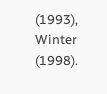(1993), Winter (1998).